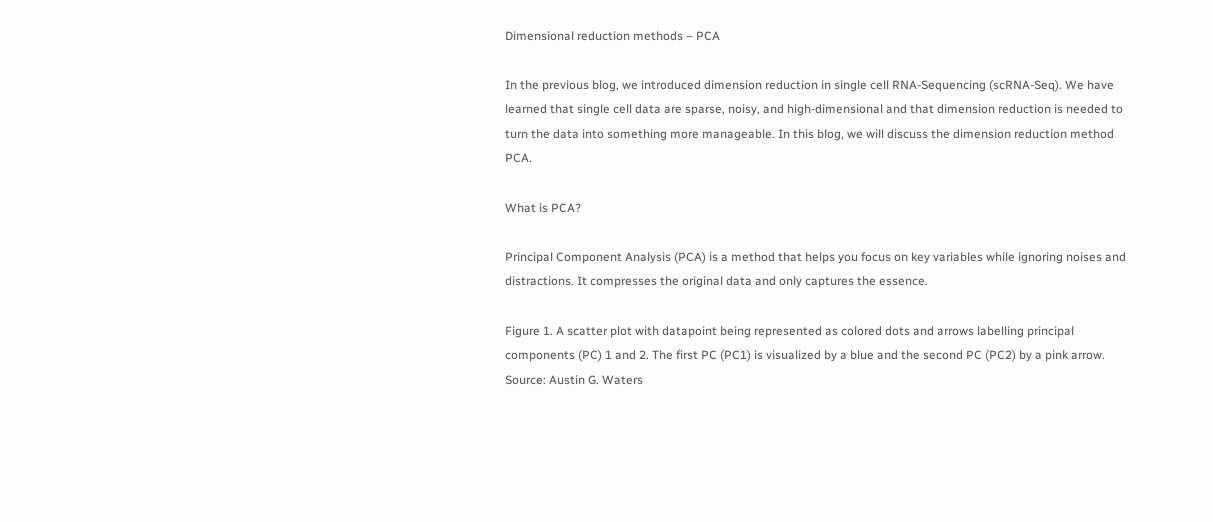Dimensional reduction methods – PCA

In the previous blog, we introduced dimension reduction in single cell RNA-Sequencing (scRNA-Seq). We have learned that single cell data are sparse, noisy, and high-dimensional and that dimension reduction is needed to turn the data into something more manageable. In this blog, we will discuss the dimension reduction method PCA.

What is PCA?

Principal Component Analysis (PCA) is a method that helps you focus on key variables while ignoring noises and distractions. It compresses the original data and only captures the essence.

Figure 1. A scatter plot with datapoint being represented as colored dots and arrows labelling principal components (PC) 1 and 2. The first PC (PC1) is visualized by a blue and the second PC (PC2) by a pink arrow. Source: Austin G. Waters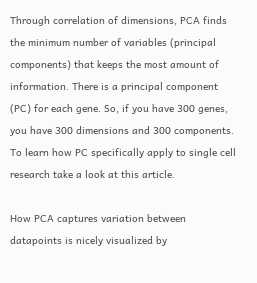Through correlation of dimensions, PCA finds the minimum number of variables (principal components) that keeps the most amount of information. There is a principal component (PC) for each gene. So, if you have 300 genes, you have 300 dimensions and 300 components. To learn how PC specifically apply to single cell research take a look at this article.

How PCA captures variation between datapoints is nicely visualized by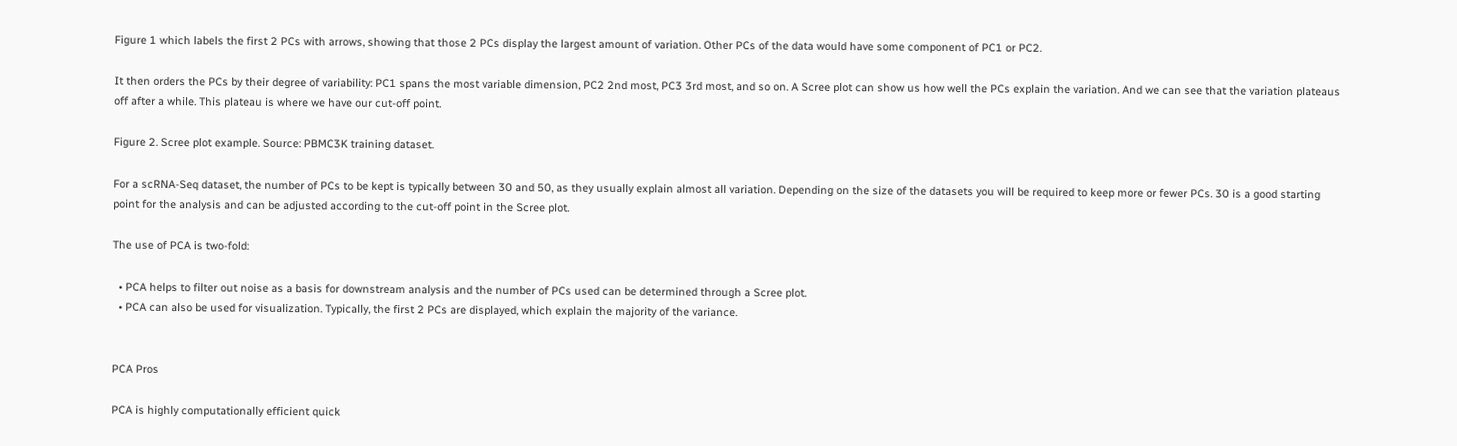Figure 1 which labels the first 2 PCs with arrows, showing that those 2 PCs display the largest amount of variation. Other PCs of the data would have some component of PC1 or PC2.

It then orders the PCs by their degree of variability: PC1 spans the most variable dimension, PC2 2nd most, PC3 3rd most, and so on. A Scree plot can show us how well the PCs explain the variation. And we can see that the variation plateaus off after a while. This plateau is where we have our cut-off point.

Figure 2. Scree plot example. Source: PBMC3K training dataset.

For a scRNA-Seq dataset, the number of PCs to be kept is typically between 30 and 50, as they usually explain almost all variation. Depending on the size of the datasets you will be required to keep more or fewer PCs. 30 is a good starting point for the analysis and can be adjusted according to the cut-off point in the Scree plot.

The use of PCA is two-fold:

  • PCA helps to filter out noise as a basis for downstream analysis and the number of PCs used can be determined through a Scree plot.
  • PCA can also be used for visualization. Typically, the first 2 PCs are displayed, which explain the majority of the variance.


PCA Pros

PCA is highly computationally efficient quick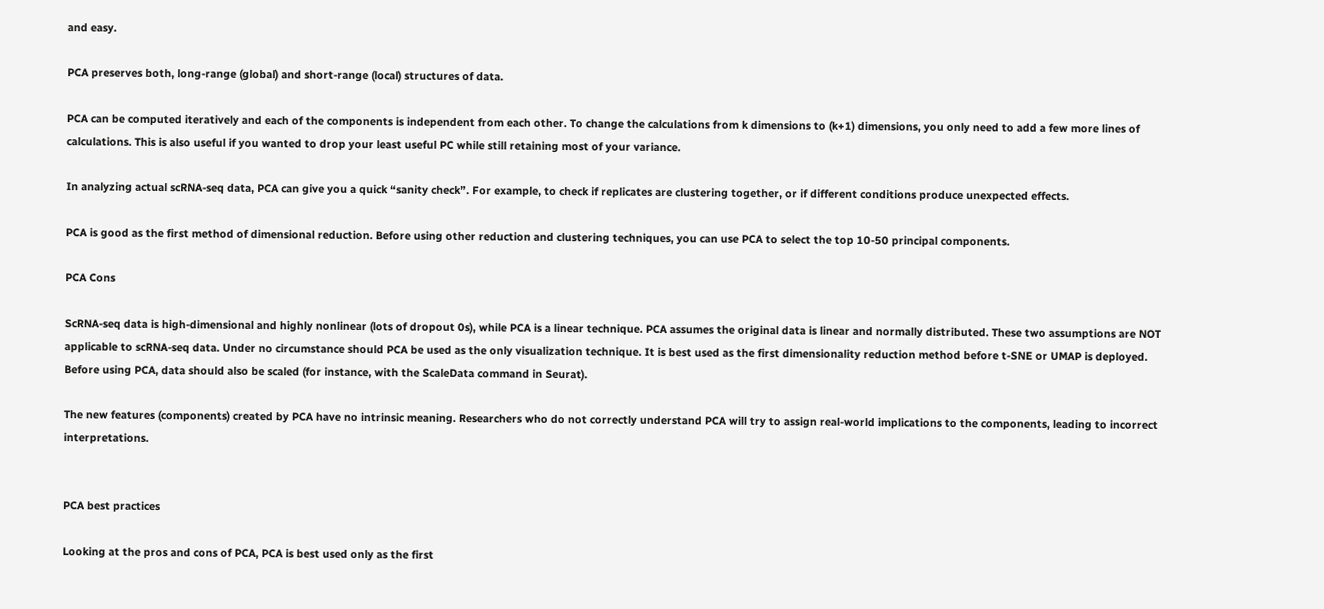and easy.

PCA preserves both, long-range (global) and short-range (local) structures of data.

PCA can be computed iteratively and each of the components is independent from each other. To change the calculations from k dimensions to (k+1) dimensions, you only need to add a few more lines of calculations. This is also useful if you wanted to drop your least useful PC while still retaining most of your variance.

In analyzing actual scRNA-seq data, PCA can give you a quick “sanity check”. For example, to check if replicates are clustering together, or if different conditions produce unexpected effects.

PCA is good as the first method of dimensional reduction. Before using other reduction and clustering techniques, you can use PCA to select the top 10-50 principal components.

PCA Cons

ScRNA-seq data is high-dimensional and highly nonlinear (lots of dropout 0s), while PCA is a linear technique. PCA assumes the original data is linear and normally distributed. These two assumptions are NOT applicable to scRNA-seq data. Under no circumstance should PCA be used as the only visualization technique. It is best used as the first dimensionality reduction method before t-SNE or UMAP is deployed. Before using PCA, data should also be scaled (for instance, with the ScaleData command in Seurat).

The new features (components) created by PCA have no intrinsic meaning. Researchers who do not correctly understand PCA will try to assign real-world implications to the components, leading to incorrect interpretations.


PCA best practices

Looking at the pros and cons of PCA, PCA is best used only as the first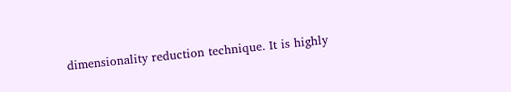dimensionality reduction technique. It is highly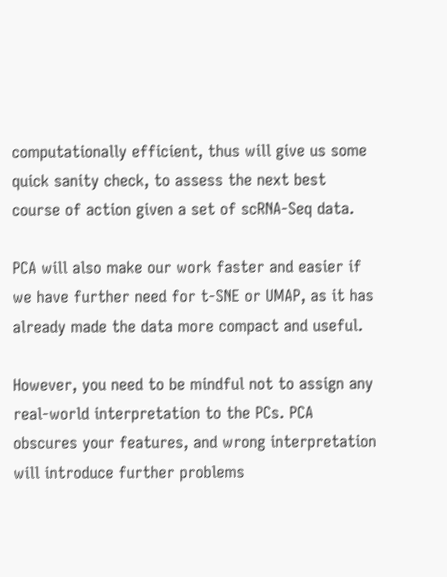computationally efficient, thus will give us some quick sanity check, to assess the next best course of action given a set of scRNA-Seq data.

PCA will also make our work faster and easier if we have further need for t-SNE or UMAP, as it has already made the data more compact and useful.

However, you need to be mindful not to assign any real-world interpretation to the PCs. PCA obscures your features, and wrong interpretation will introduce further problems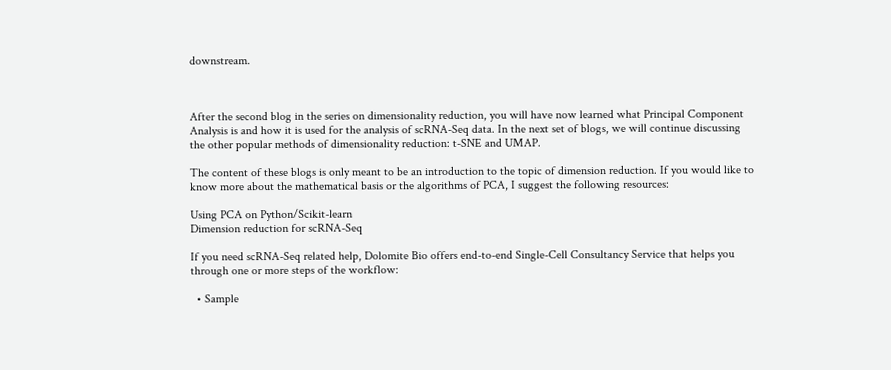downstream.



After the second blog in the series on dimensionality reduction, you will have now learned what Principal Component Analysis is and how it is used for the analysis of scRNA-Seq data. In the next set of blogs, we will continue discussing the other popular methods of dimensionality reduction: t-SNE and UMAP.

The content of these blogs is only meant to be an introduction to the topic of dimension reduction. If you would like to know more about the mathematical basis or the algorithms of PCA, I suggest the following resources:

Using PCA on Python/Scikit-learn
Dimension reduction for scRNA-Seq

If you need scRNA-Seq related help, Dolomite Bio offers end-to-end Single-Cell Consultancy Service that helps you through one or more steps of the workflow:

  • Sample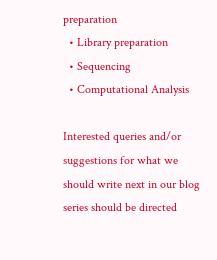preparation
  • Library preparation
  • Sequencing
  • Computational Analysis

Interested queries and/or suggestions for what we should write next in our blog series should be directed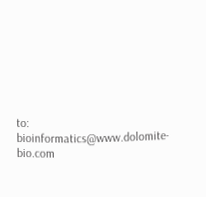to: bioinformatics@www.dolomite-bio.com